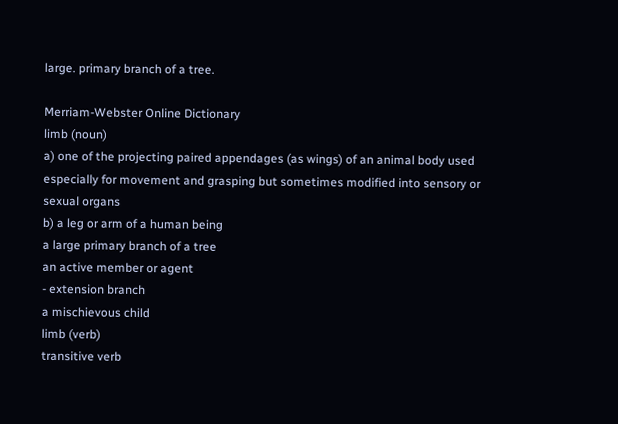large. primary branch of a tree.

Merriam-Webster Online Dictionary
limb (noun)
a) one of the projecting paired appendages (as wings) of an animal body used especially for movement and grasping but sometimes modified into sensory or sexual organs
b) a leg or arm of a human being
a large primary branch of a tree
an active member or agent
- extension branch
a mischievous child
limb (verb)
transitive verb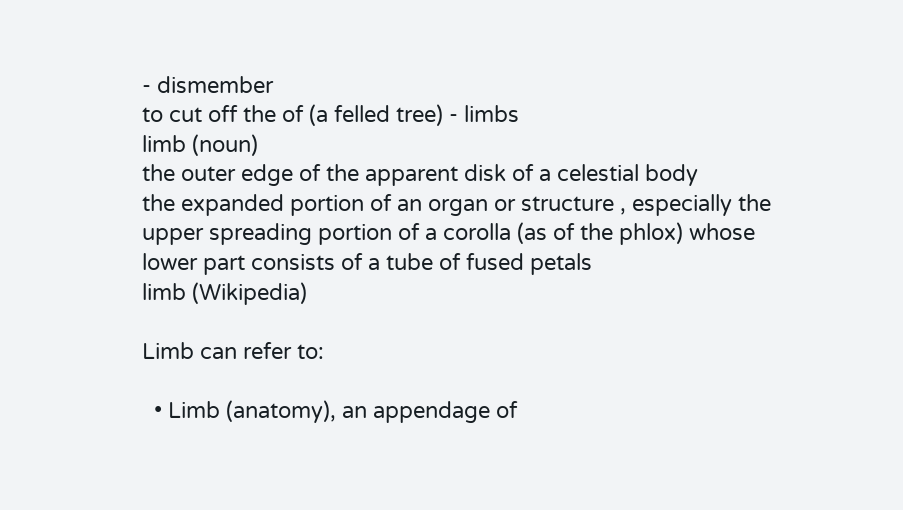- dismember
to cut off the of (a felled tree) - limbs
limb (noun)
the outer edge of the apparent disk of a celestial body
the expanded portion of an organ or structure , especially the upper spreading portion of a corolla (as of the phlox) whose lower part consists of a tube of fused petals
limb (Wikipedia)

Limb can refer to:

  • Limb (anatomy), an appendage of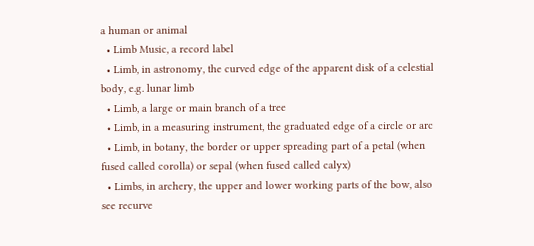a human or animal
  • Limb Music, a record label
  • Limb, in astronomy, the curved edge of the apparent disk of a celestial body, e.g. lunar limb
  • Limb, a large or main branch of a tree
  • Limb, in a measuring instrument, the graduated edge of a circle or arc
  • Limb, in botany, the border or upper spreading part of a petal (when fused called corolla) or sepal (when fused called calyx)
  • Limbs, in archery, the upper and lower working parts of the bow, also see recurve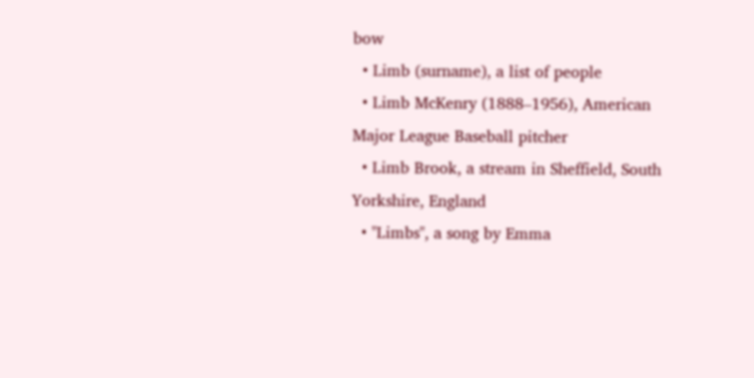bow
  • Limb (surname), a list of people
  • Limb McKenry (1888–1956), American Major League Baseball pitcher
  • Limb Brook, a stream in Sheffield, South Yorkshire, England
  • "Limbs", a song by Emma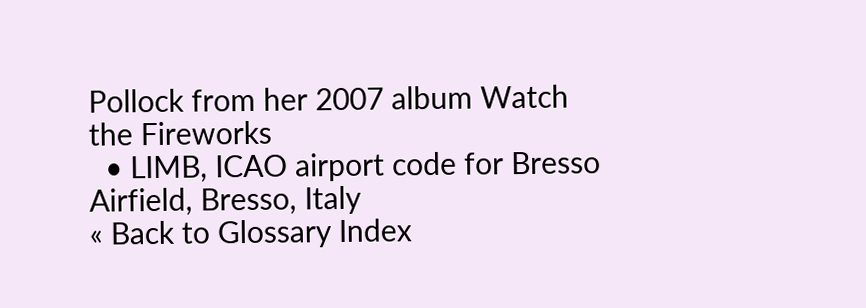Pollock from her 2007 album Watch the Fireworks
  • LIMB, ICAO airport code for Bresso Airfield, Bresso, Italy
« Back to Glossary Index